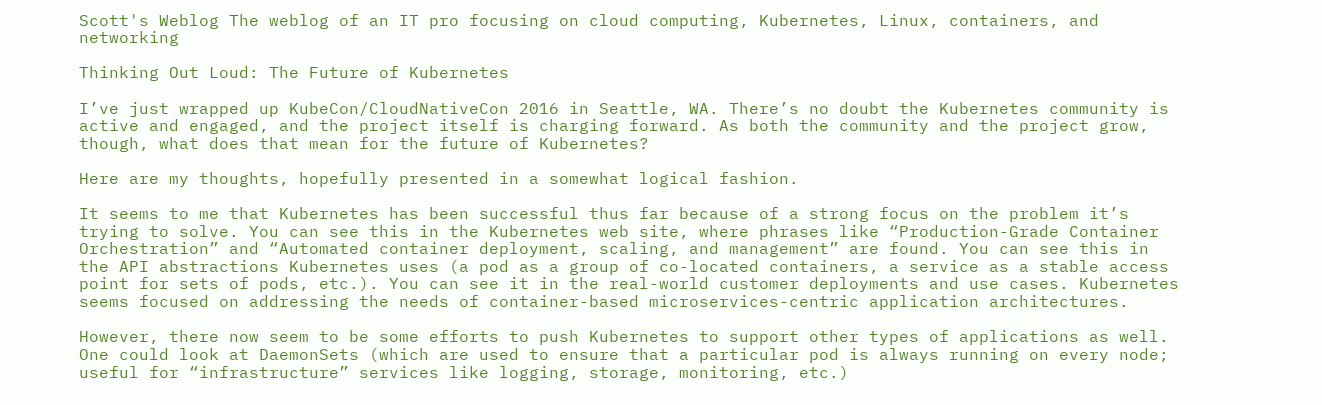Scott's Weblog The weblog of an IT pro focusing on cloud computing, Kubernetes, Linux, containers, and networking

Thinking Out Loud: The Future of Kubernetes

I’ve just wrapped up KubeCon/CloudNativeCon 2016 in Seattle, WA. There’s no doubt the Kubernetes community is active and engaged, and the project itself is charging forward. As both the community and the project grow, though, what does that mean for the future of Kubernetes?

Here are my thoughts, hopefully presented in a somewhat logical fashion.

It seems to me that Kubernetes has been successful thus far because of a strong focus on the problem it’s trying to solve. You can see this in the Kubernetes web site, where phrases like “Production-Grade Container Orchestration” and “Automated container deployment, scaling, and management” are found. You can see this in the API abstractions Kubernetes uses (a pod as a group of co-located containers, a service as a stable access point for sets of pods, etc.). You can see it in the real-world customer deployments and use cases. Kubernetes seems focused on addressing the needs of container-based microservices-centric application architectures.

However, there now seem to be some efforts to push Kubernetes to support other types of applications as well. One could look at DaemonSets (which are used to ensure that a particular pod is always running on every node; useful for “infrastructure” services like logging, storage, monitoring, etc.)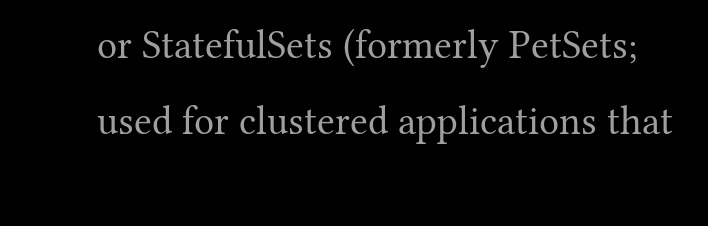or StatefulSets (formerly PetSets; used for clustered applications that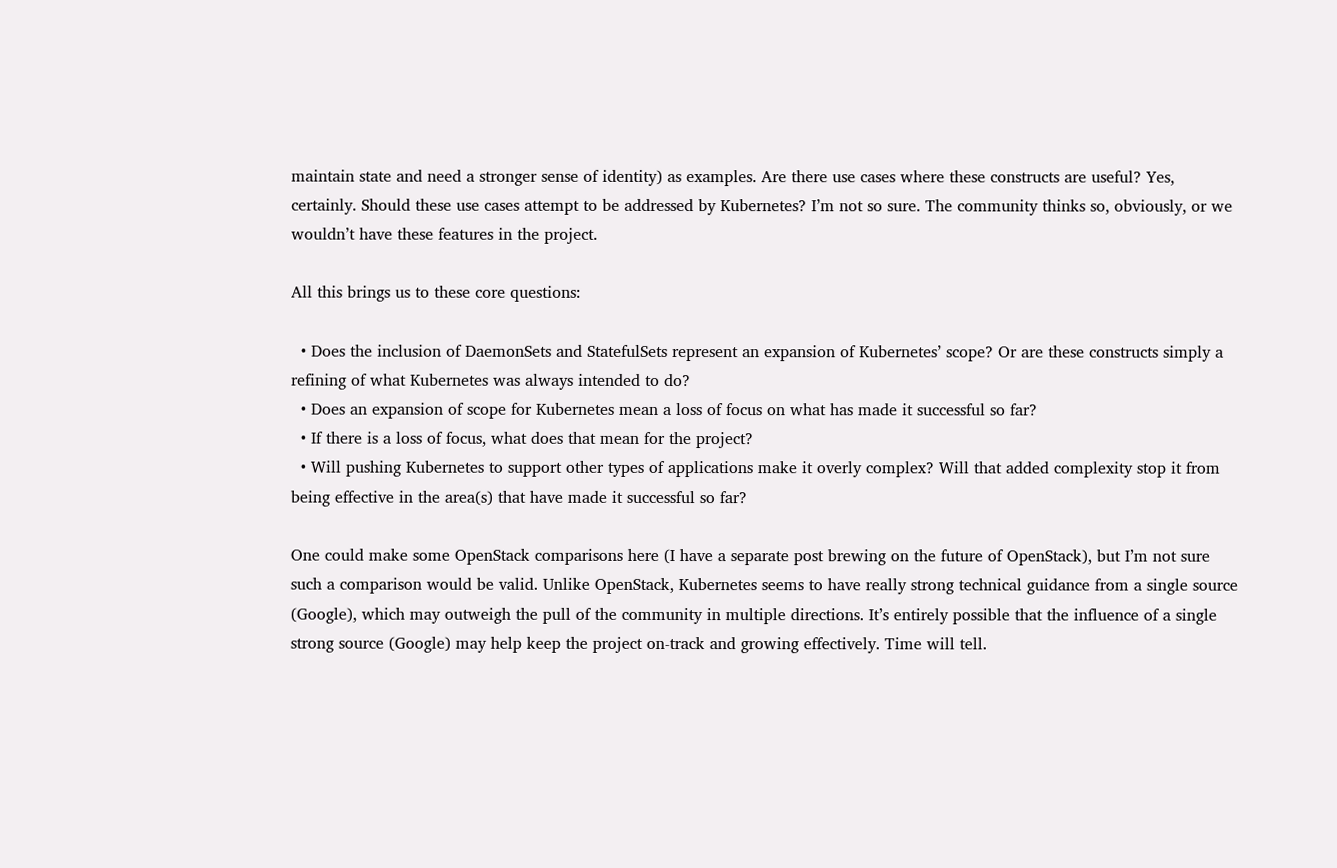maintain state and need a stronger sense of identity) as examples. Are there use cases where these constructs are useful? Yes, certainly. Should these use cases attempt to be addressed by Kubernetes? I’m not so sure. The community thinks so, obviously, or we wouldn’t have these features in the project.

All this brings us to these core questions:

  • Does the inclusion of DaemonSets and StatefulSets represent an expansion of Kubernetes’ scope? Or are these constructs simply a refining of what Kubernetes was always intended to do?
  • Does an expansion of scope for Kubernetes mean a loss of focus on what has made it successful so far?
  • If there is a loss of focus, what does that mean for the project?
  • Will pushing Kubernetes to support other types of applications make it overly complex? Will that added complexity stop it from being effective in the area(s) that have made it successful so far?

One could make some OpenStack comparisons here (I have a separate post brewing on the future of OpenStack), but I’m not sure such a comparison would be valid. Unlike OpenStack, Kubernetes seems to have really strong technical guidance from a single source (Google), which may outweigh the pull of the community in multiple directions. It’s entirely possible that the influence of a single strong source (Google) may help keep the project on-track and growing effectively. Time will tell.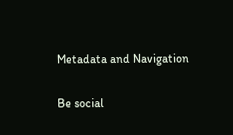Metadata and Navigation

Be social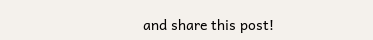and share this post!